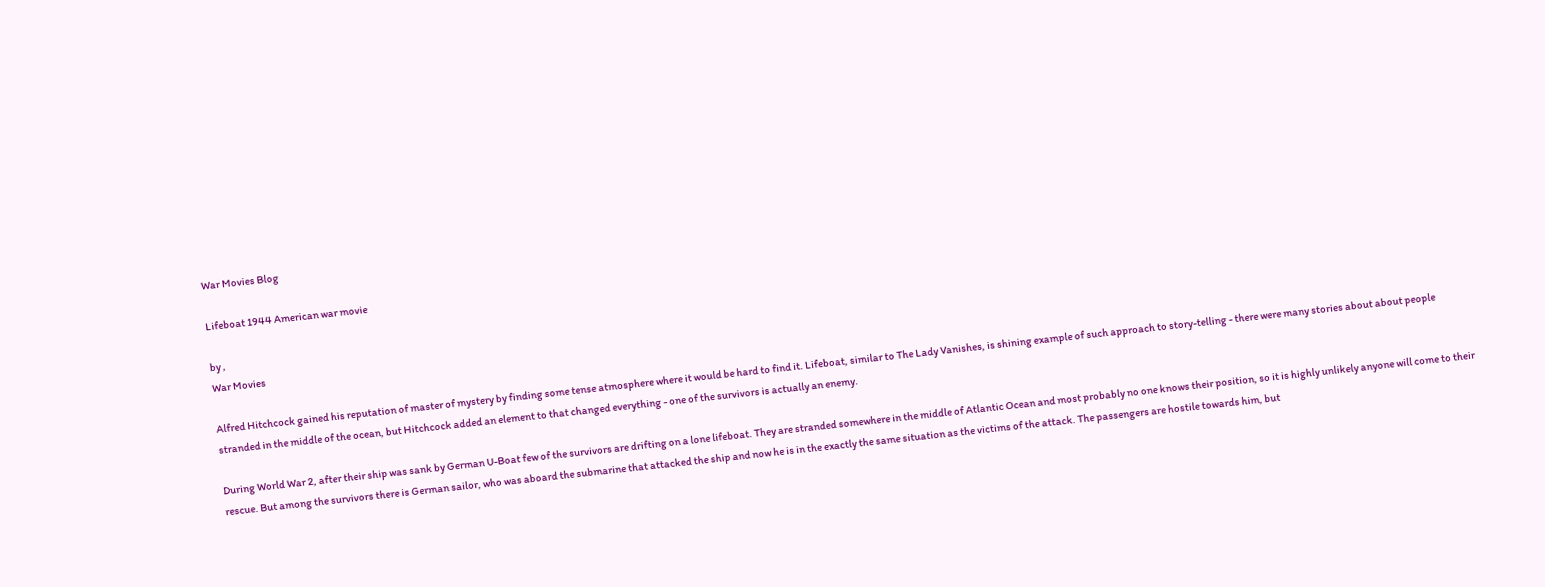War Movies Blog

Lifeboat 1944 American war movie

by ,
War Movies

Alfred Hitchcock gained his reputation of master of mystery by finding some tense atmosphere where it would be hard to find it. Lifeboat, similar to The Lady Vanishes, is shining example of such approach to story-telling - there were many stories about about people stranded in the middle of the ocean, but Hitchcock added an element to that changed everything - one of the survivors is actually an enemy.

During World War 2, after their ship was sank by German U-Boat few of the survivors are drifting on a lone lifeboat. They are stranded somewhere in the middle of Atlantic Ocean and most probably no one knows their position, so it is highly unlikely anyone will come to their rescue. But among the survivors there is German sailor, who was aboard the submarine that attacked the ship and now he is in the exactly the same situation as the victims of the attack. The passengers are hostile towards him, but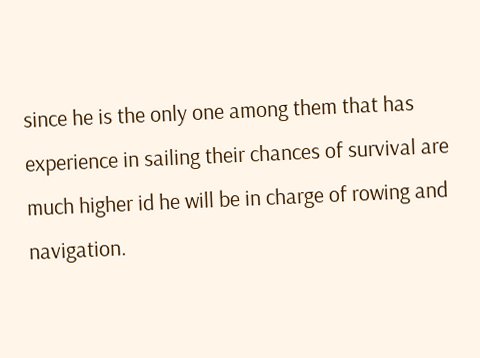since he is the only one among them that has experience in sailing their chances of survival are much higher id he will be in charge of rowing and navigation.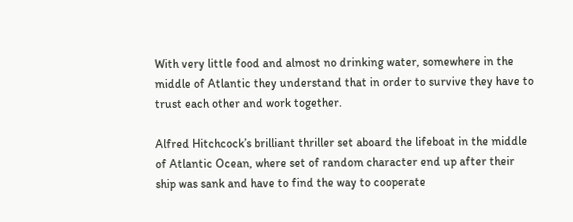With very little food and almost no drinking water, somewhere in the middle of Atlantic they understand that in order to survive they have to trust each other and work together.

Alfred Hitchcock’s brilliant thriller set aboard the lifeboat in the middle of Atlantic Ocean, where set of random character end up after their ship was sank and have to find the way to cooperate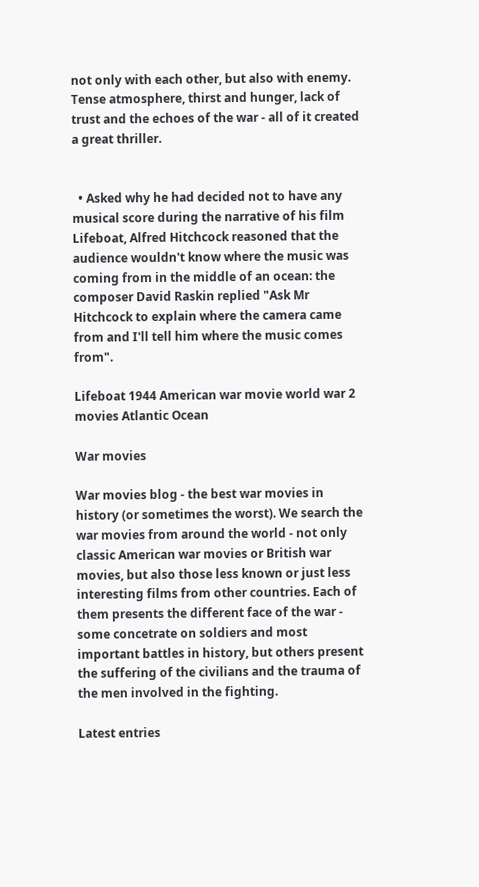not only with each other, but also with enemy. Tense atmosphere, thirst and hunger, lack of trust and the echoes of the war - all of it created a great thriller.


  • Asked why he had decided not to have any musical score during the narrative of his film Lifeboat, Alfred Hitchcock reasoned that the audience wouldn't know where the music was coming from in the middle of an ocean: the composer David Raskin replied "Ask Mr Hitchcock to explain where the camera came from and I'll tell him where the music comes from".

Lifeboat 1944 American war movie world war 2 movies Atlantic Ocean

War movies

War movies blog - the best war movies in history (or sometimes the worst). We search the war movies from around the world - not only classic American war movies or British war movies, but also those less known or just less interesting films from other countries. Each of them presents the different face of the war - some concetrate on soldiers and most important battles in history, but others present the suffering of the civilians and the trauma of the men involved in the fighting.

Latest entries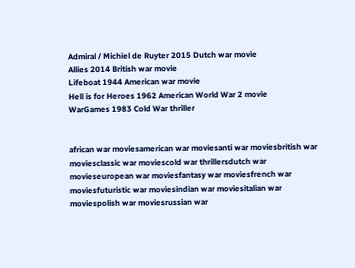Admiral / Michiel de Ruyter 2015 Dutch war movie
Allies 2014 British war movie
Lifeboat 1944 American war movie
Hell is for Heroes 1962 American World War 2 movie
WarGames 1983 Cold War thriller


african war moviesamerican war moviesanti war moviesbritish war moviesclassic war moviescold war thrillersdutch war movieseuropean war moviesfantasy war moviesfrench war moviesfuturistic war moviesindian war moviesitalian war moviespolish war moviesrussian war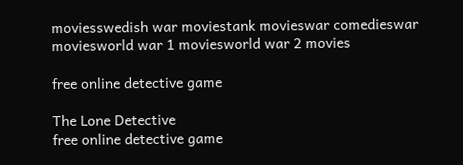moviesswedish war moviestank movieswar comedieswar moviesworld war 1 moviesworld war 2 movies

free online detective game

The Lone Detective
free online detective game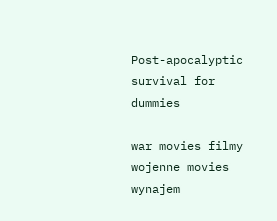Post-apocalyptic survival for dummies

war movies filmy wojenne movies wynajem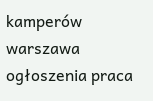kamperów warszawa ogłoszenia praca